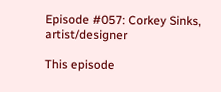Episode #057: Corkey Sinks, artist/designer

This episode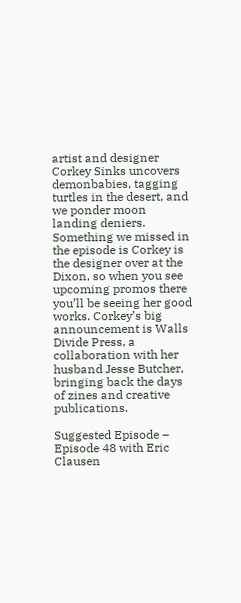artist and designer Corkey Sinks uncovers demonbabies, tagging turtles in the desert, and we ponder moon landing deniers. Something we missed in the episode is Corkey is the designer over at the Dixon, so when you see upcoming promos there you’ll be seeing her good works. Corkey’s big announcement is Walls Divide Press, a collaboration with her husband Jesse Butcher, bringing back the days of zines and creative publications.

Suggested Episode – Episode 48 with Eric Clausen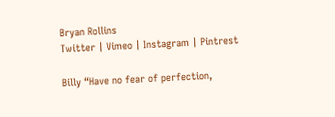Bryan Rollins
Twitter | Vimeo | Instagram | Pintrest

Billy “Have no fear of perfection,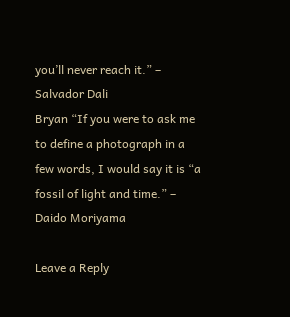you’ll never reach it.” – Salvador Dali
Bryan “If you were to ask me to define a photograph in a few words, I would say it is “a fossil of light and time.” – Daido Moriyama

Leave a Reply